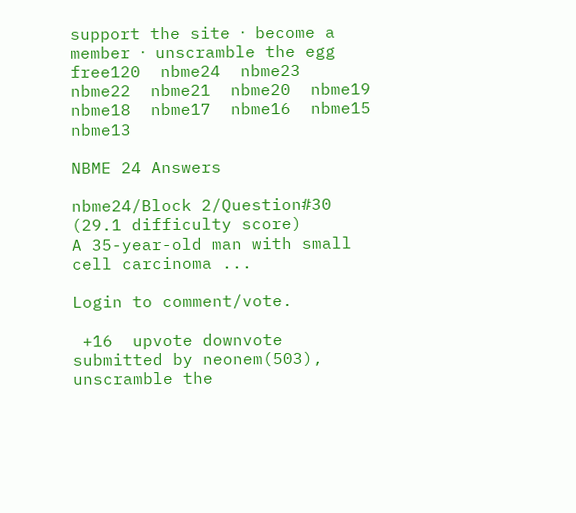support the site ⋅ become a member ⋅ unscramble the egg
free120  nbme24  nbme23  nbme22  nbme21  nbme20  nbme19  nbme18  nbme17  nbme16  nbme15  nbme13

NBME 24 Answers

nbme24/Block 2/Question#30 (29.1 difficulty score)
A 35-year-old man with small cell carcinoma ...

Login to comment/vote.

 +16  upvote downvote
submitted by neonem(503),
unscramble the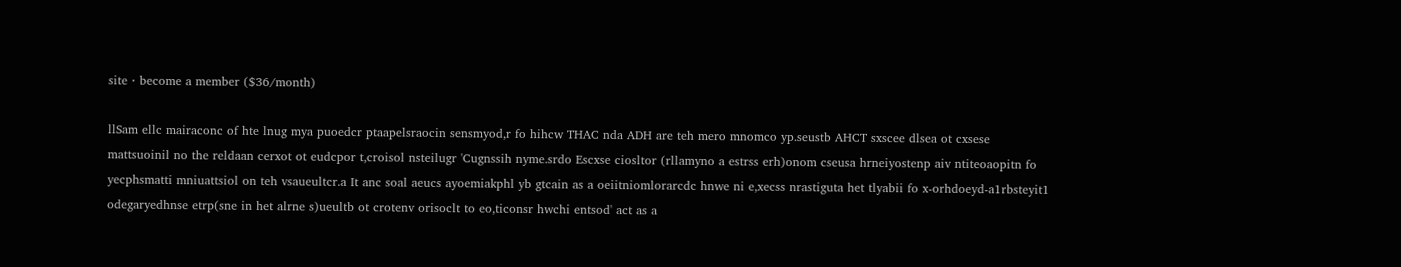site ⋅ become a member ($36/month)

llSam ellc mairaconc of hte lnug mya puoedcr ptaapelsraocin sensmyod,r fo hihcw THAC nda ADH are teh mero mnomco yp.seustb AHCT sxscee dlsea ot cxsese mattsuoinil no the reldaan cerxot ot eudcpor t,croisol nsteilugr 'Cugnssih nyme.srdo Escxse ciosltor (rllamyno a estrss erh)onom cseusa hrneiyostenp aiv ntiteoaopitn fo yecphsmatti mniuattsiol on teh vsaueultcr.a It anc soal aeucs ayoemiakphl yb gtcain as a oeiitniomlorarcdc hnwe ni e,xecss nrastiguta het tlyabii fo x-orhdoeyd-a1rbsteyit1 odegaryedhnse etrp(sne in het alrne s)ueultb ot crotenv orisoclt to eo,ticonsr hwchi entsod' act as a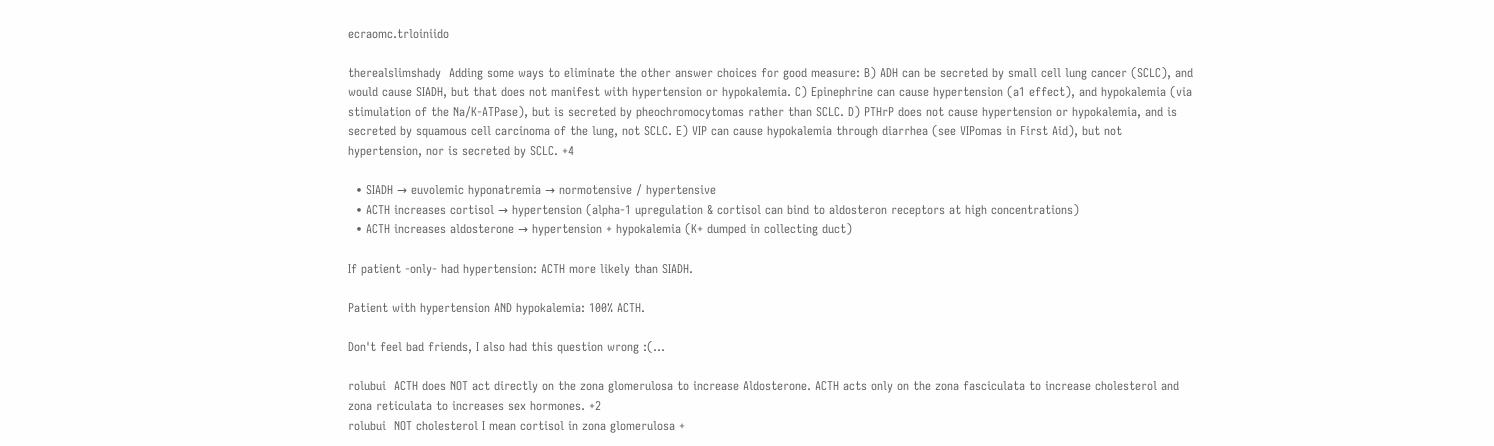ecraomc.trloiniido

therealslimshady  Adding some ways to eliminate the other answer choices for good measure: B) ADH can be secreted by small cell lung cancer (SCLC), and would cause SIADH, but that does not manifest with hypertension or hypokalemia. C) Epinephrine can cause hypertension (a1 effect), and hypokalemia (via stimulation of the Na/K-ATPase), but is secreted by pheochromocytomas rather than SCLC. D) PTHrP does not cause hypertension or hypokalemia, and is secreted by squamous cell carcinoma of the lung, not SCLC. E) VIP can cause hypokalemia through diarrhea (see VIPomas in First Aid), but not hypertension, nor is secreted by SCLC. +4

  • SIADH → euvolemic hyponatremia → normotensive / hypertensive
  • ACTH increases cortisol → hypertension (alpha-1 upregulation & cortisol can bind to aldosteron receptors at high concentrations)
  • ACTH increases aldosterone → hypertension + hypokalemia (K+ dumped in collecting duct)

If patient -only- had hypertension: ACTH more likely than SIADH.

Patient with hypertension AND hypokalemia: 100% ACTH.

Don't feel bad friends, I also had this question wrong :(...

rolubui  ACTH does NOT act directly on the zona glomerulosa to increase Aldosterone. ACTH acts only on the zona fasciculata to increase cholesterol and zona reticulata to increases sex hormones. +2
rolubui  NOT cholesterol I mean cortisol in zona glomerulosa +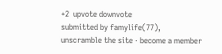+2  upvote downvote
submitted by famylife(77),
unscramble the site ⋅ become a member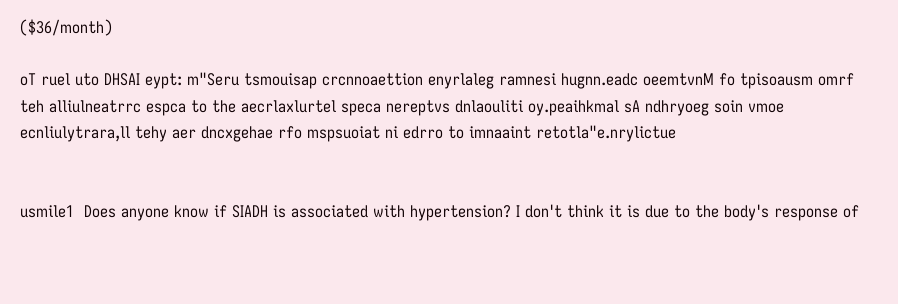($36/month)

oT ruel uto DHSAI eypt: m"Seru tsmouisap crcnnoaettion enyrlaleg ramnesi hugnn.eadc oeemtvnM fo tpisoausm omrf teh alliulneatrrc espca to the aecrlaxlurtel speca nereptvs dnlaouliti oy.peaihkmal sA ndhryoeg soin vmoe ecnliulytrara,ll tehy aer dncxgehae rfo mspsuoiat ni edrro to imnaaint retotla"e.nrylictue


usmile1  Does anyone know if SIADH is associated with hypertension? I don't think it is due to the body's response of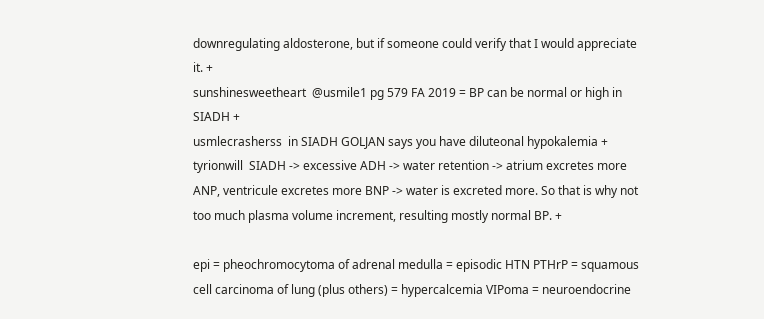downregulating aldosterone, but if someone could verify that I would appreciate it. +
sunshinesweetheart  @usmile1 pg 579 FA 2019 = BP can be normal or high in SIADH +
usmlecrasherss  in SIADH GOLJAN says you have diluteonal hypokalemia +
tyrionwill  SIADH -> excessive ADH -> water retention -> atrium excretes more ANP, ventricule excretes more BNP -> water is excreted more. So that is why not too much plasma volume increment, resulting mostly normal BP. +

epi = pheochromocytoma of adrenal medulla = episodic HTN PTHrP = squamous cell carcinoma of lung (plus others) = hypercalcemia VIPoma = neuroendocrine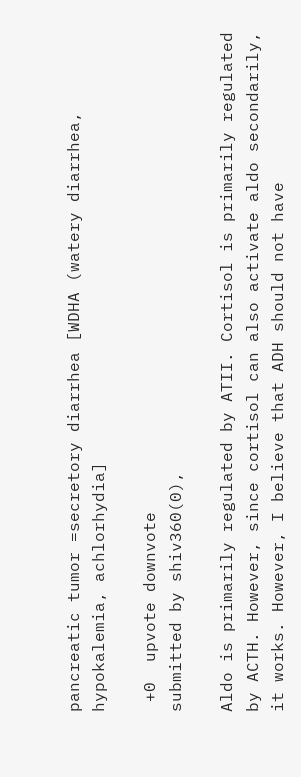pancreatic tumor =secretory diarrhea [WDHA (watery diarrhea, hypokalemia, achlorhydia]

 +0  upvote downvote
submitted by shiv360(0),

Aldo is primarily regulated by ATII. Cortisol is primarily regulated by ACTH. However, since cortisol can also activate aldo secondarily, it works. However, I believe that ADH should not have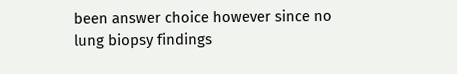been answer choice however since no lung biopsy findings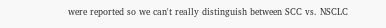were reported so we can't really distinguish between SCC vs. NSCLC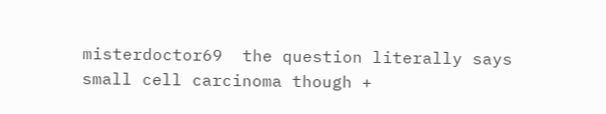misterdoctor69  the question literally says small cell carcinoma though +